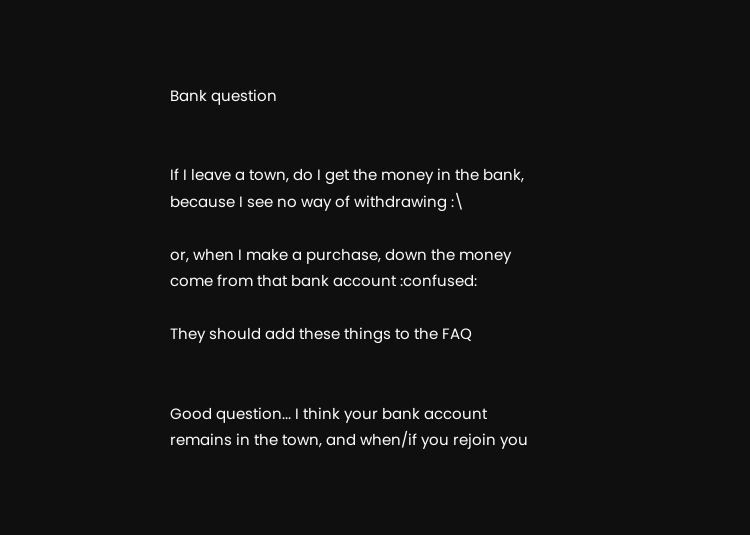Bank question


If I leave a town, do I get the money in the bank, because I see no way of withdrawing :\

or, when I make a purchase, down the money come from that bank account :confused:

They should add these things to the FAQ


Good question... I think your bank account remains in the town, and when/if you rejoin you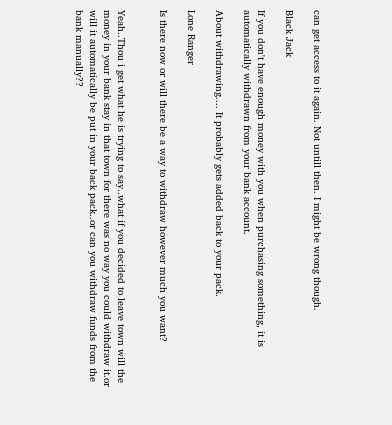can get access to it again. Not untill then. I might be wrong though.

Black Jack

If you don't have enough money with you when purchasing something, it is automatically withdrawn from your bank account.

About withdrawing.... It probably gets added back to your pack.

Lone Ranger

Is there now or will there be a way to withdraw however much you want?


Yeah..Thou i get what he is trying to say..what if you decided to leave town will the money in your bank stay in that town for there was no way you could withdraw it.or will it automatically be put in your back pack..or can you withdraw funds from the bank manually??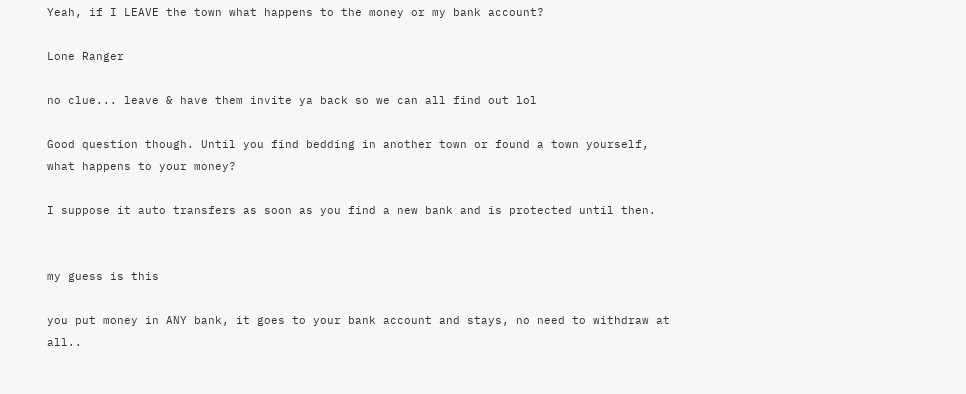Yeah, if I LEAVE the town what happens to the money or my bank account?

Lone Ranger

no clue... leave & have them invite ya back so we can all find out lol

Good question though. Until you find bedding in another town or found a town yourself, what happens to your money?

I suppose it auto transfers as soon as you find a new bank and is protected until then.


my guess is this

you put money in ANY bank, it goes to your bank account and stays, no need to withdraw at all..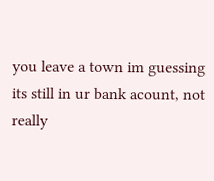you leave a town im guessing its still in ur bank acount, not really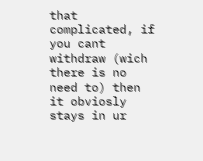that complicated, if you cant withdraw (wich there is no need to) then it obviosly stays in ur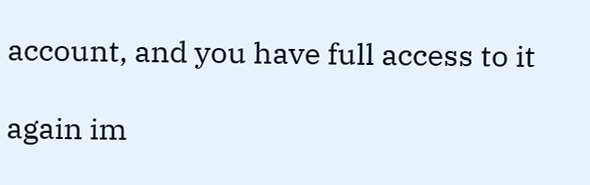account, and you have full access to it

again im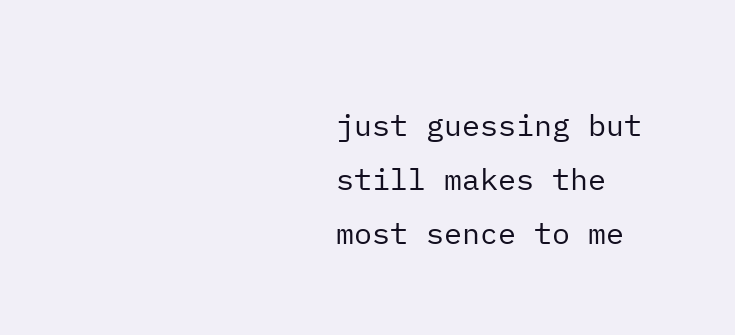just guessing but still makes the most sence to me